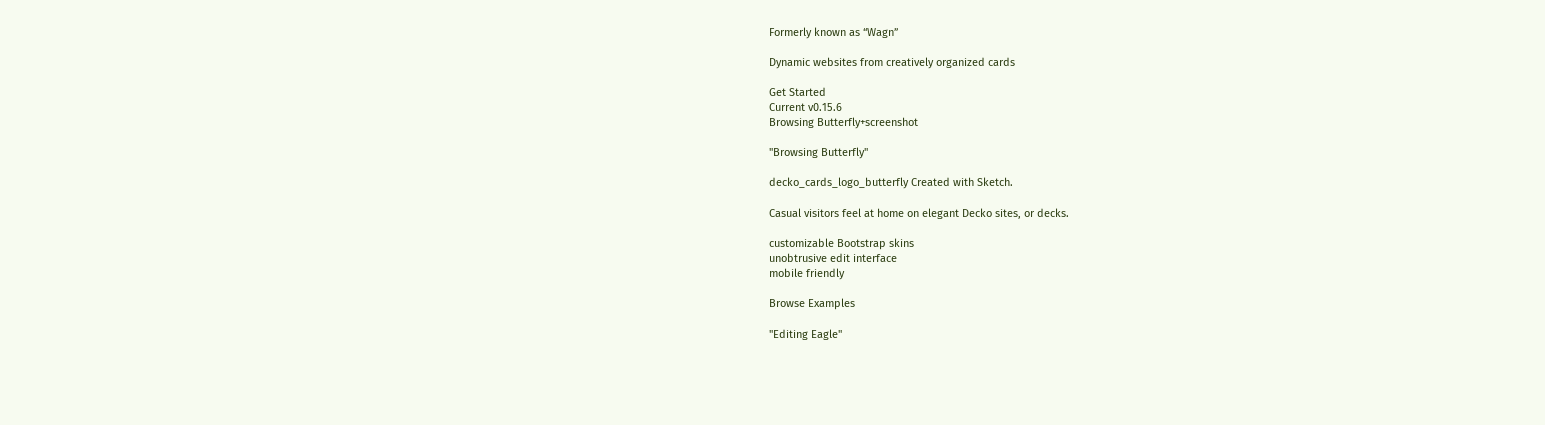Formerly known as “Wagn”

Dynamic websites from creatively organized cards

Get Started
Current v0.15.6
Browsing Butterfly+screenshot

"Browsing Butterfly"

decko_cards_logo_butterfly Created with Sketch.

Casual visitors feel at home on elegant Decko sites, or decks.

customizable Bootstrap skins
unobtrusive edit interface
mobile friendly

Browse Examples

"Editing Eagle"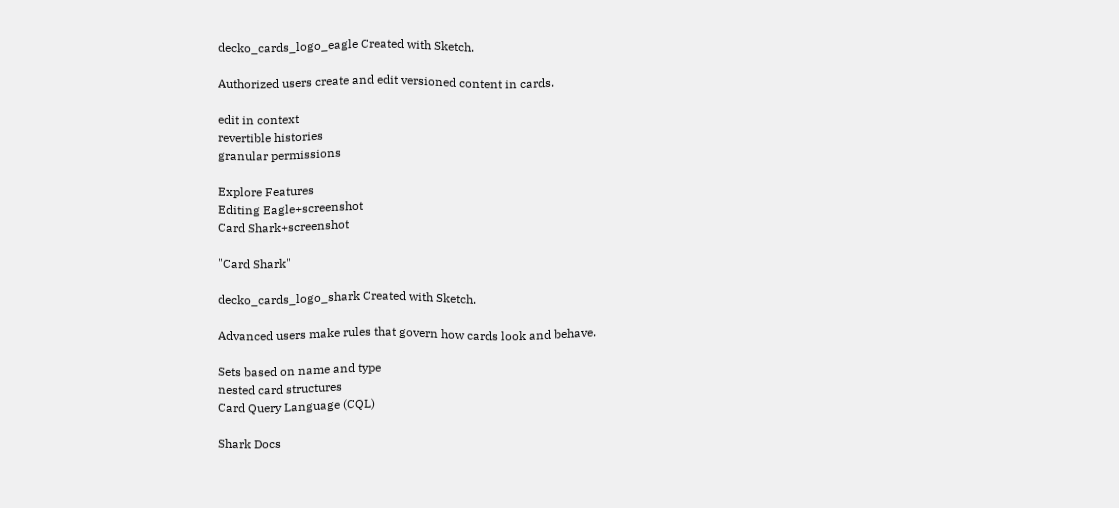decko_cards_logo_eagle Created with Sketch.

Authorized users create and edit versioned content in cards.

edit in context
revertible histories
granular permissions

Explore Features
Editing Eagle+screenshot
Card Shark+screenshot

"Card Shark"

decko_cards_logo_shark Created with Sketch.

Advanced users make rules that govern how cards look and behave.

Sets based on name and type
nested card structures
Card Query Language (CQL)

Shark Docs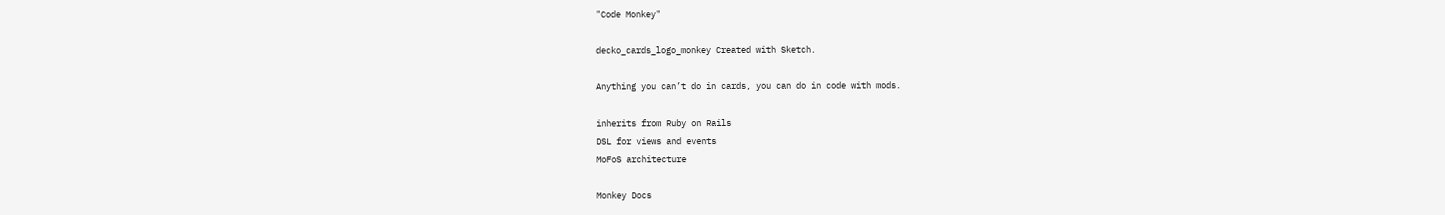"Code Monkey"

decko_cards_logo_monkey Created with Sketch.

Anything you can’t do in cards, you can do in code with mods.

inherits from Ruby on Rails
DSL for views and events
MoFoS architecture

Monkey Docs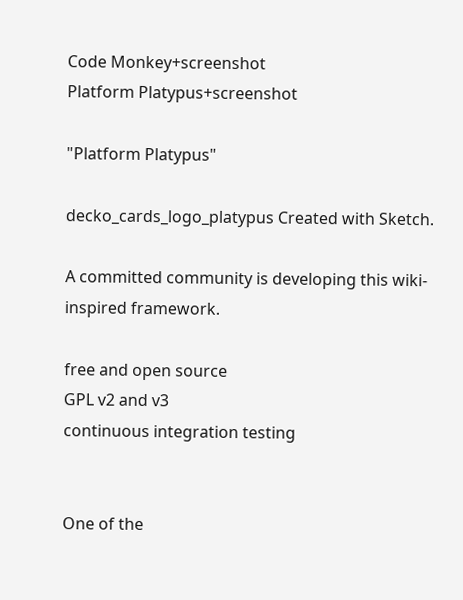Code Monkey+screenshot
Platform Platypus+screenshot

"Platform Platypus"

decko_cards_logo_platypus Created with Sketch.

A committed community is developing this wiki-inspired framework.

free and open source
GPL v2 and v3
continuous integration testing


One of the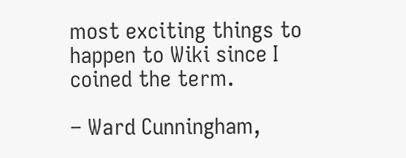most exciting things to happen to Wiki since I coined the term.

– Ward Cunningham,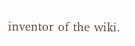inventor of the wiki.